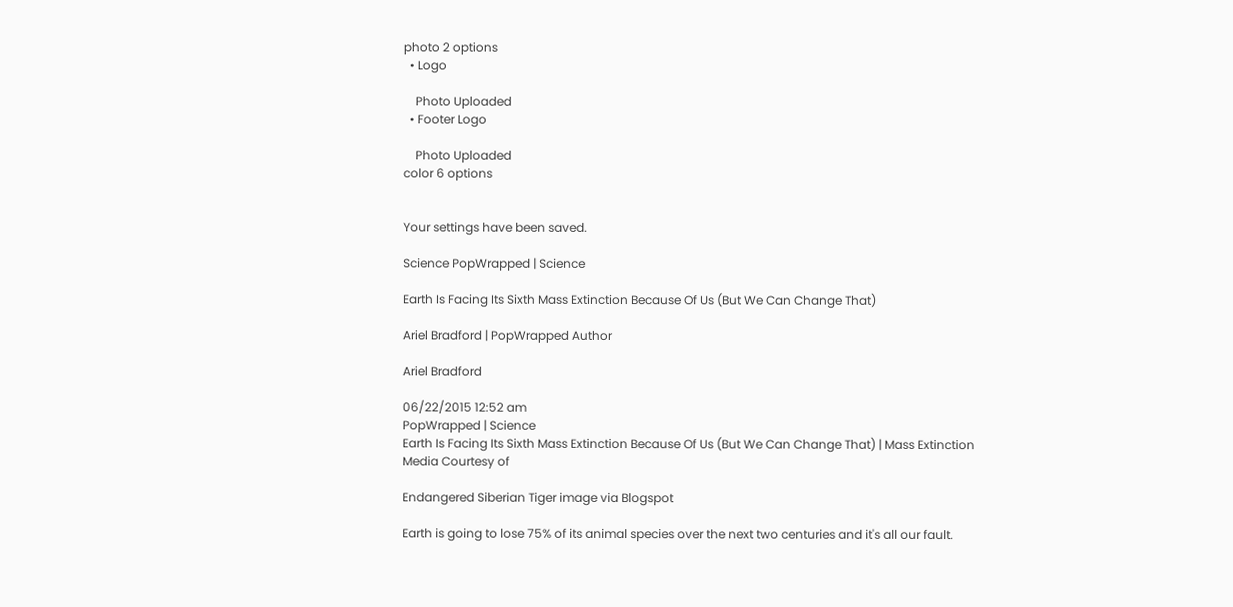photo 2 options
  • Logo

    Photo Uploaded
  • Footer Logo

    Photo Uploaded
color 6 options


Your settings have been saved.

Science PopWrapped | Science

Earth Is Facing Its Sixth Mass Extinction Because Of Us (But We Can Change That)

Ariel Bradford | PopWrapped Author

Ariel Bradford

06/22/2015 12:52 am
PopWrapped | Science
Earth Is Facing Its Sixth Mass Extinction Because Of Us (But We Can Change That) | Mass Extinction
Media Courtesy of

Endangered Siberian Tiger image via Blogspot

Earth is going to lose 75% of its animal species over the next two centuries and it's all our fault.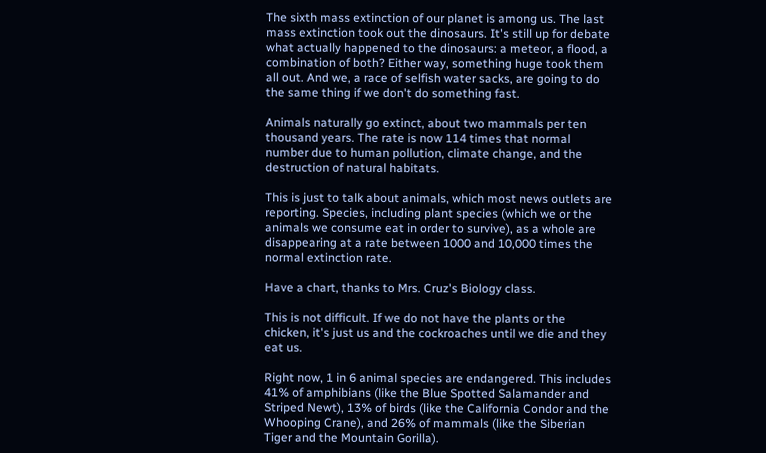The sixth mass extinction of our planet is among us. The last mass extinction took out the dinosaurs. It's still up for debate what actually happened to the dinosaurs: a meteor, a flood, a combination of both? Either way, something huge took them all out. And we, a race of selfish water sacks, are going to do the same thing if we don't do something fast.

Animals naturally go extinct, about two mammals per ten thousand years. The rate is now 114 times that normal number due to human pollution, climate change, and the destruction of natural habitats.

This is just to talk about animals, which most news outlets are reporting. Species, including plant species (which we or the animals we consume eat in order to survive), as a whole are disappearing at a rate between 1000 and 10,000 times the normal extinction rate.

Have a chart, thanks to Mrs. Cruz's Biology class.

This is not difficult. If we do not have the plants or the chicken, it's just us and the cockroaches until we die and they eat us.

Right now, 1 in 6 animal species are endangered. This includes 41% of amphibians (like the Blue Spotted Salamander and Striped Newt), 13% of birds (like the California Condor and the Whooping Crane), and 26% of mammals (like the Siberian Tiger and the Mountain Gorilla).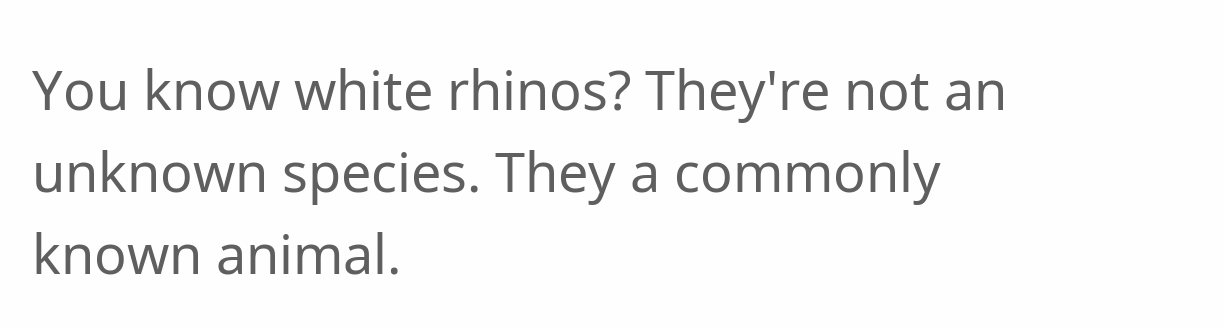You know white rhinos? They're not an unknown species. They a commonly known animal.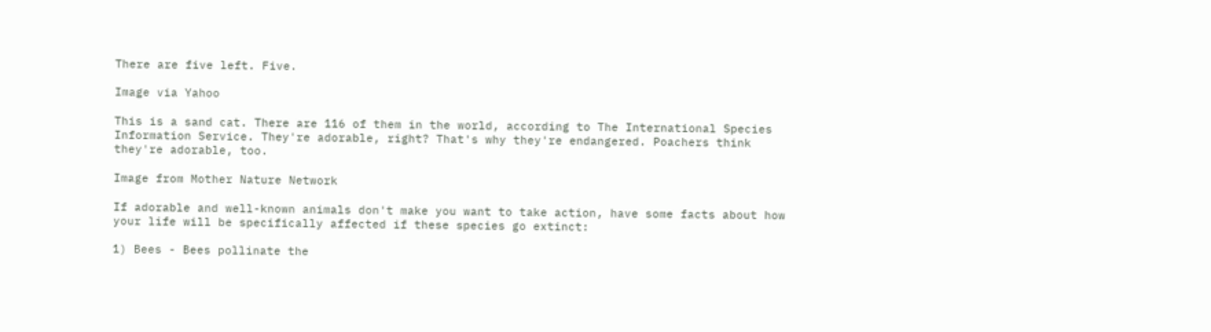There are five left. Five.

Image via Yahoo

This is a sand cat. There are 116 of them in the world, according to The International Species Information Service. They're adorable, right? That's why they're endangered. Poachers think they're adorable, too.

Image from Mother Nature Network

If adorable and well-known animals don't make you want to take action, have some facts about how your life will be specifically affected if these species go extinct:

1) Bees - Bees pollinate the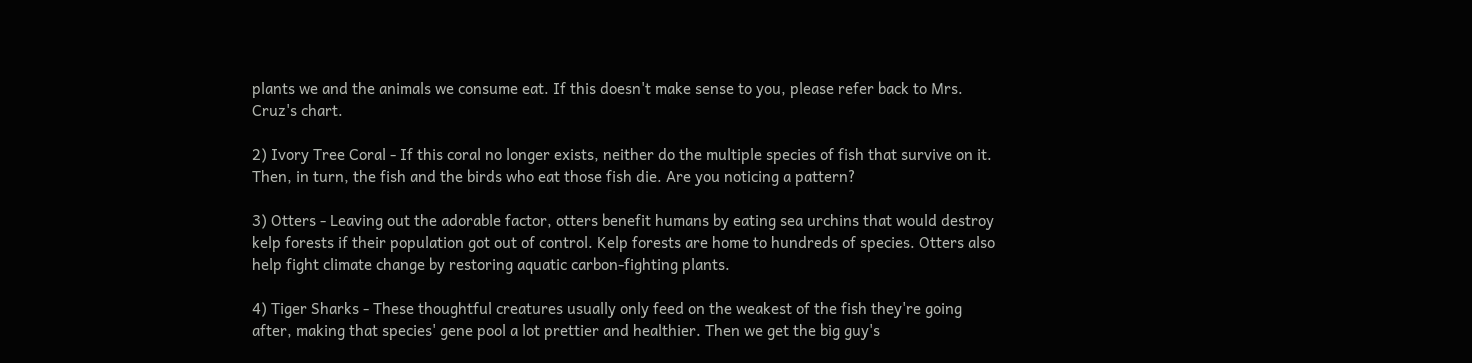plants we and the animals we consume eat. If this doesn't make sense to you, please refer back to Mrs. Cruz's chart.

2) Ivory Tree Coral - If this coral no longer exists, neither do the multiple species of fish that survive on it. Then, in turn, the fish and the birds who eat those fish die. Are you noticing a pattern?

3) Otters - Leaving out the adorable factor, otters benefit humans by eating sea urchins that would destroy kelp forests if their population got out of control. Kelp forests are home to hundreds of species. Otters also help fight climate change by restoring aquatic carbon-fighting plants.

4) Tiger Sharks - These thoughtful creatures usually only feed on the weakest of the fish they're going after, making that species' gene pool a lot prettier and healthier. Then we get the big guy's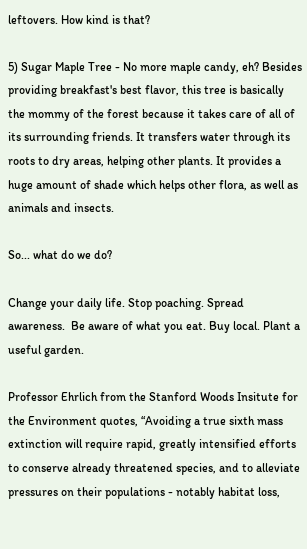leftovers. How kind is that?

5) Sugar Maple Tree - No more maple candy, eh? Besides providing breakfast's best flavor, this tree is basically the mommy of the forest because it takes care of all of its surrounding friends. It transfers water through its roots to dry areas, helping other plants. It provides a huge amount of shade which helps other flora, as well as animals and insects.

So... what do we do?

Change your daily life. Stop poaching. Spread awareness.  Be aware of what you eat. Buy local. Plant a useful garden.

Professor Ehrlich from the Stanford Woods Insitute for the Environment quotes, “Avoiding a true sixth mass extinction will require rapid, greatly intensified efforts to conserve already threatened species, and to alleviate pressures on their populations - notably habitat loss,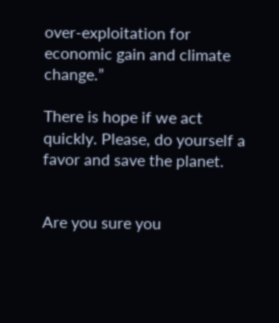over-exploitation for economic gain and climate change.”

There is hope if we act quickly. Please, do yourself a favor and save the planet.


Are you sure you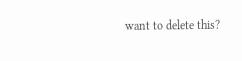want to delete this?